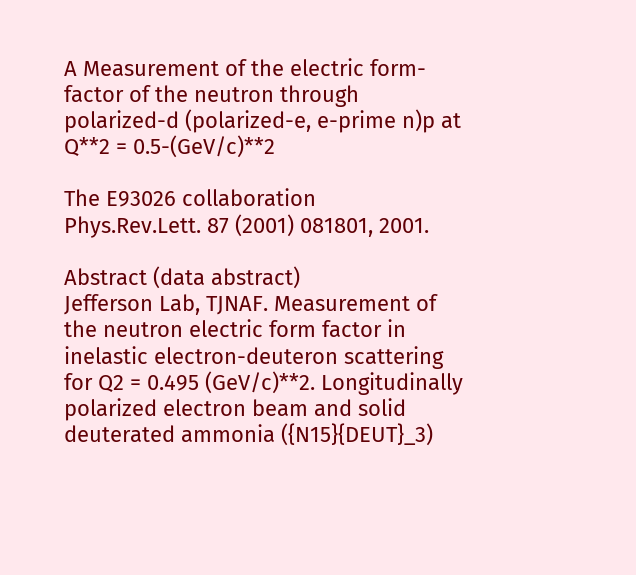A Measurement of the electric form-factor of the neutron through polarized-d (polarized-e, e-prime n)p at Q**2 = 0.5-(GeV/c)**2

The E93026 collaboration
Phys.Rev.Lett. 87 (2001) 081801, 2001.

Abstract (data abstract)
Jefferson Lab, TJNAF. Measurement of the neutron electric form factor in inelastic electron-deuteron scattering for Q2 = 0.495 (GeV/c)**2. Longitudinally polarized electron beam and solid deuterated ammonia ({N15}{DEUT}_3)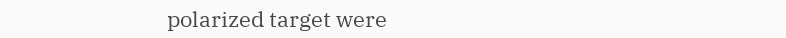polarized target were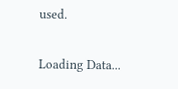used.

Loading Data...